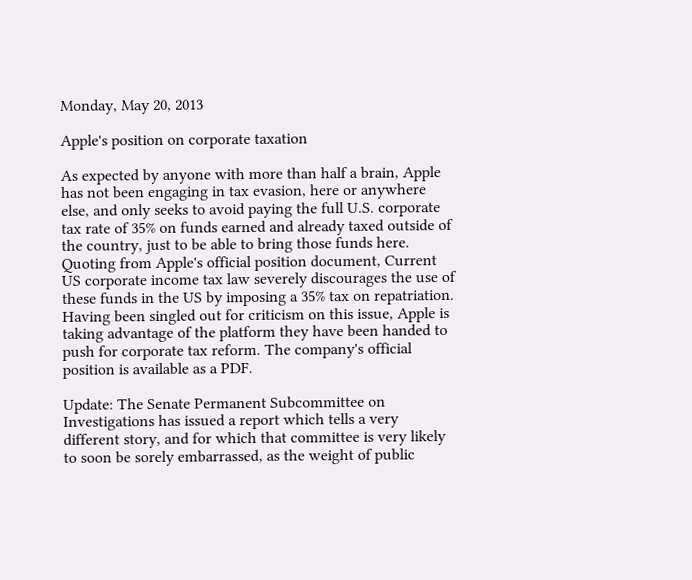Monday, May 20, 2013

Apple's position on corporate taxation

As expected by anyone with more than half a brain, Apple has not been engaging in tax evasion, here or anywhere else, and only seeks to avoid paying the full U.S. corporate tax rate of 35% on funds earned and already taxed outside of the country, just to be able to bring those funds here. Quoting from Apple's official position document, Current US corporate income tax law severely discourages the use of these funds in the US by imposing a 35% tax on repatriation. Having been singled out for criticism on this issue, Apple is taking advantage of the platform they have been handed to push for corporate tax reform. The company's official position is available as a PDF.

Update: The Senate Permanent Subcommittee on Investigations has issued a report which tells a very different story, and for which that committee is very likely to soon be sorely embarrassed, as the weight of public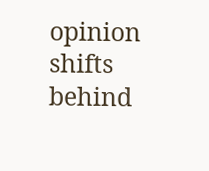opinion shifts behind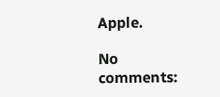Apple.

No comments: